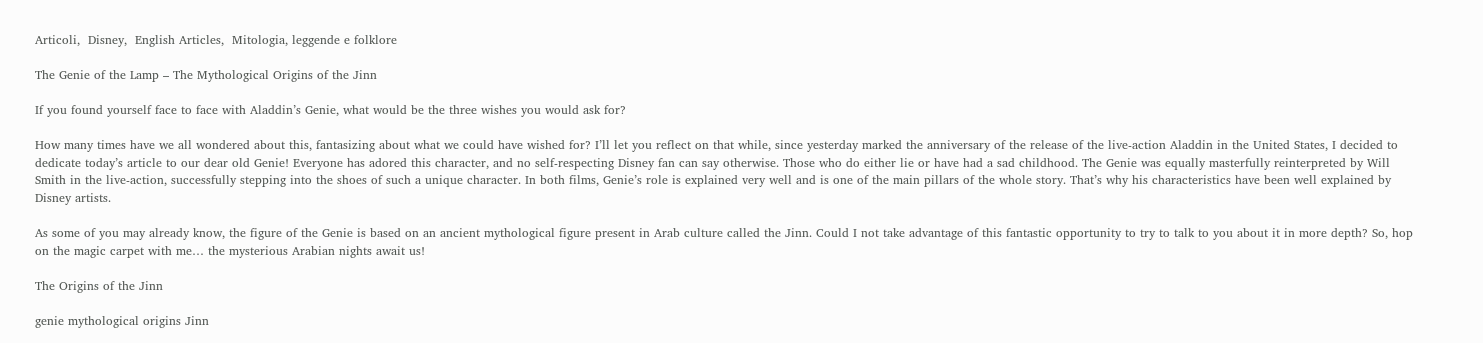Articoli,  Disney,  English Articles,  Mitologia, leggende e folklore

The Genie of the Lamp – The Mythological Origins of the Jinn

If you found yourself face to face with Aladdin’s Genie, what would be the three wishes you would ask for?

How many times have we all wondered about this, fantasizing about what we could have wished for? I’ll let you reflect on that while, since yesterday marked the anniversary of the release of the live-action Aladdin in the United States, I decided to dedicate today’s article to our dear old Genie! Everyone has adored this character, and no self-respecting Disney fan can say otherwise. Those who do either lie or have had a sad childhood. The Genie was equally masterfully reinterpreted by Will Smith in the live-action, successfully stepping into the shoes of such a unique character. In both films, Genie’s role is explained very well and is one of the main pillars of the whole story. That’s why his characteristics have been well explained by Disney artists.

As some of you may already know, the figure of the Genie is based on an ancient mythological figure present in Arab culture called the Jinn. Could I not take advantage of this fantastic opportunity to try to talk to you about it in more depth? So, hop on the magic carpet with me… the mysterious Arabian nights await us!

The Origins of the Jinn

genie mythological origins Jinn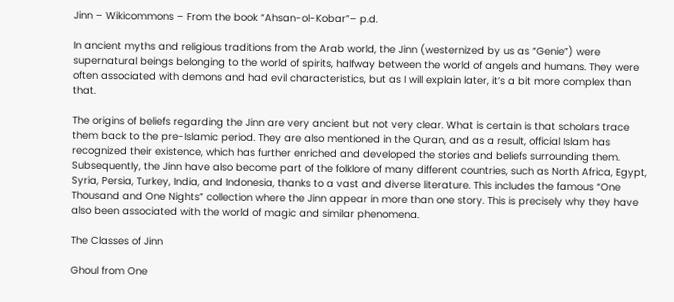Jinn – Wikicommons – From the book “Ahsan-ol-Kobar”– p.d.

In ancient myths and religious traditions from the Arab world, the Jinn (westernized by us as “Genie”) were supernatural beings belonging to the world of spirits, halfway between the world of angels and humans. They were often associated with demons and had evil characteristics, but as I will explain later, it’s a bit more complex than that.

The origins of beliefs regarding the Jinn are very ancient but not very clear. What is certain is that scholars trace them back to the pre-Islamic period. They are also mentioned in the Quran, and as a result, official Islam has recognized their existence, which has further enriched and developed the stories and beliefs surrounding them. Subsequently, the Jinn have also become part of the folklore of many different countries, such as North Africa, Egypt, Syria, Persia, Turkey, India, and Indonesia, thanks to a vast and diverse literature. This includes the famous “One Thousand and One Nights” collection where the Jinn appear in more than one story. This is precisely why they have also been associated with the world of magic and similar phenomena.

The Classes of Jinn

Ghoul from One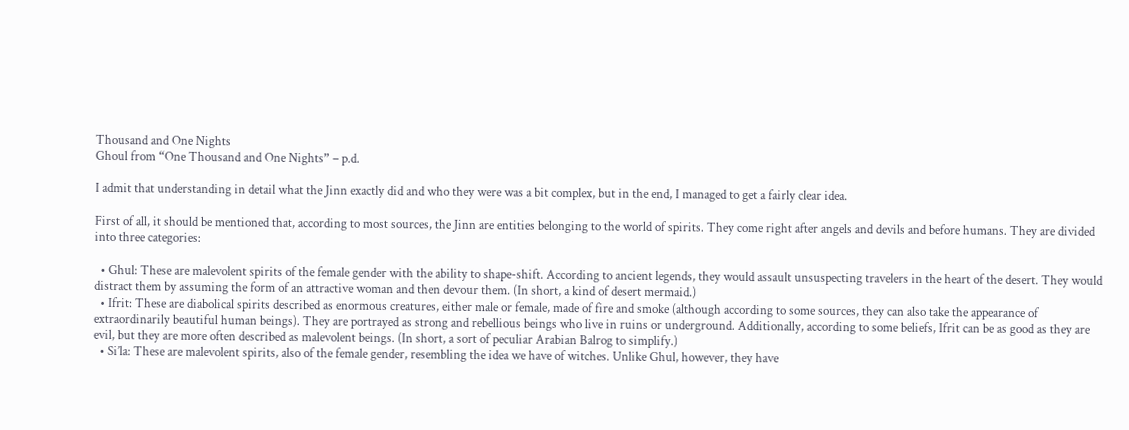Thousand and One Nights
Ghoul from “One Thousand and One Nights” – p.d.

I admit that understanding in detail what the Jinn exactly did and who they were was a bit complex, but in the end, I managed to get a fairly clear idea.

First of all, it should be mentioned that, according to most sources, the Jinn are entities belonging to the world of spirits. They come right after angels and devils and before humans. They are divided into three categories:

  • Ghul: These are malevolent spirits of the female gender with the ability to shape-shift. According to ancient legends, they would assault unsuspecting travelers in the heart of the desert. They would distract them by assuming the form of an attractive woman and then devour them. (In short, a kind of desert mermaid.)
  • Ifrit: These are diabolical spirits described as enormous creatures, either male or female, made of fire and smoke (although according to some sources, they can also take the appearance of extraordinarily beautiful human beings). They are portrayed as strong and rebellious beings who live in ruins or underground. Additionally, according to some beliefs, Ifrit can be as good as they are evil, but they are more often described as malevolent beings. (In short, a sort of peculiar Arabian Balrog to simplify.)
  • Si’la: These are malevolent spirits, also of the female gender, resembling the idea we have of witches. Unlike Ghul, however, they have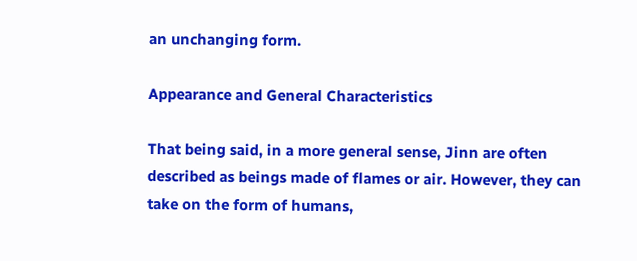an unchanging form.

Appearance and General Characteristics

That being said, in a more general sense, Jinn are often described as beings made of flames or air. However, they can take on the form of humans,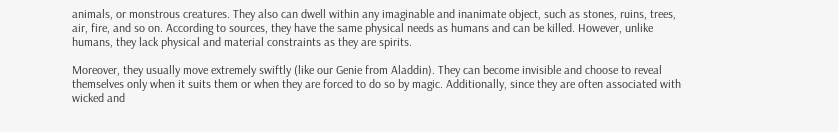animals, or monstrous creatures. They also can dwell within any imaginable and inanimate object, such as stones, ruins, trees, air, fire, and so on. According to sources, they have the same physical needs as humans and can be killed. However, unlike humans, they lack physical and material constraints as they are spirits.

Moreover, they usually move extremely swiftly (like our Genie from Aladdin). They can become invisible and choose to reveal themselves only when it suits them or when they are forced to do so by magic. Additionally, since they are often associated with wicked and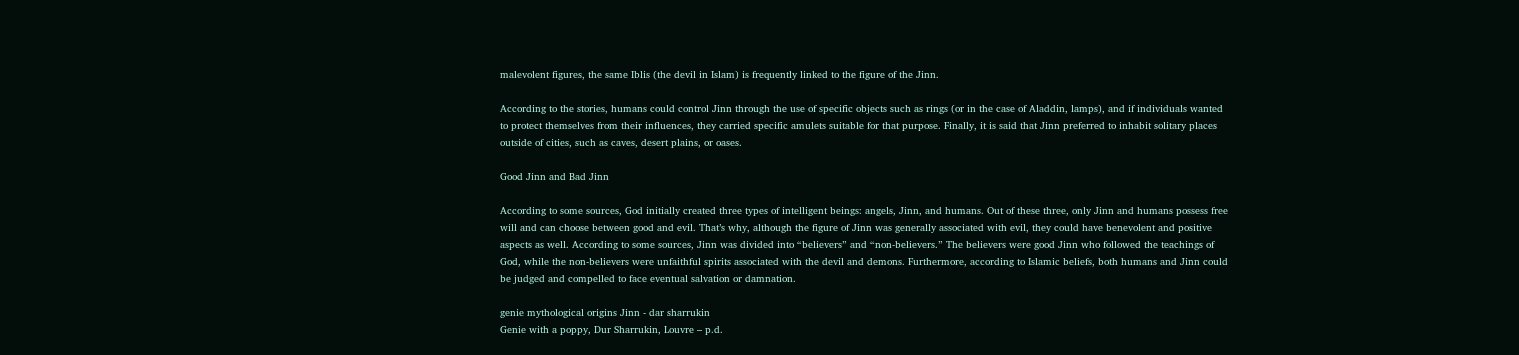malevolent figures, the same Iblis (the devil in Islam) is frequently linked to the figure of the Jinn.

According to the stories, humans could control Jinn through the use of specific objects such as rings (or in the case of Aladdin, lamps), and if individuals wanted to protect themselves from their influences, they carried specific amulets suitable for that purpose. Finally, it is said that Jinn preferred to inhabit solitary places outside of cities, such as caves, desert plains, or oases.

Good Jinn and Bad Jinn

According to some sources, God initially created three types of intelligent beings: angels, Jinn, and humans. Out of these three, only Jinn and humans possess free will and can choose between good and evil. That’s why, although the figure of Jinn was generally associated with evil, they could have benevolent and positive aspects as well. According to some sources, Jinn was divided into “believers” and “non-believers.” The believers were good Jinn who followed the teachings of God, while the non-believers were unfaithful spirits associated with the devil and demons. Furthermore, according to Islamic beliefs, both humans and Jinn could be judged and compelled to face eventual salvation or damnation.

genie mythological origins Jinn - dar sharrukin
Genie with a poppy, Dur Sharrukin, Louvre – p.d.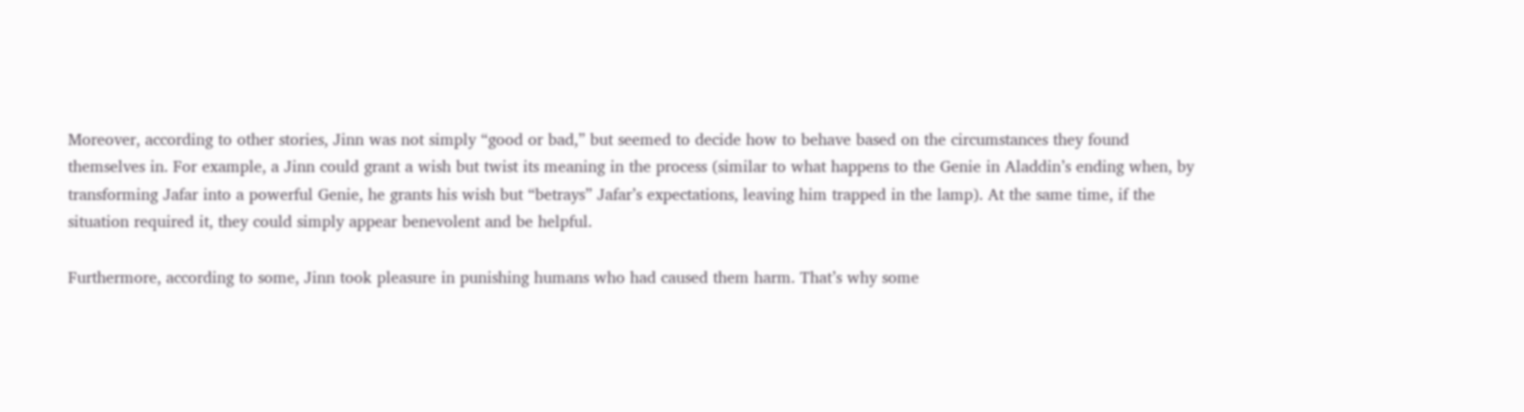Moreover, according to other stories, Jinn was not simply “good or bad,” but seemed to decide how to behave based on the circumstances they found themselves in. For example, a Jinn could grant a wish but twist its meaning in the process (similar to what happens to the Genie in Aladdin’s ending when, by transforming Jafar into a powerful Genie, he grants his wish but “betrays” Jafar’s expectations, leaving him trapped in the lamp). At the same time, if the situation required it, they could simply appear benevolent and be helpful.

Furthermore, according to some, Jinn took pleasure in punishing humans who had caused them harm. That’s why some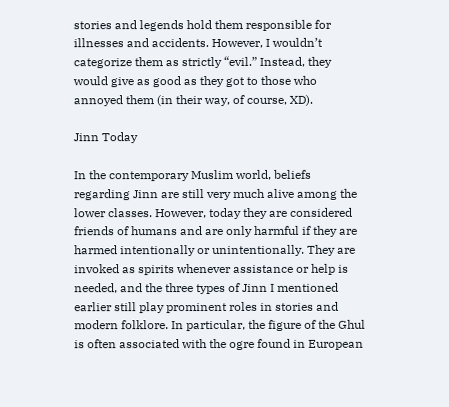stories and legends hold them responsible for illnesses and accidents. However, I wouldn’t categorize them as strictly “evil.” Instead, they would give as good as they got to those who annoyed them (in their way, of course, XD).

Jinn Today

In the contemporary Muslim world, beliefs regarding Jinn are still very much alive among the lower classes. However, today they are considered friends of humans and are only harmful if they are harmed intentionally or unintentionally. They are invoked as spirits whenever assistance or help is needed, and the three types of Jinn I mentioned earlier still play prominent roles in stories and modern folklore. In particular, the figure of the Ghul is often associated with the ogre found in European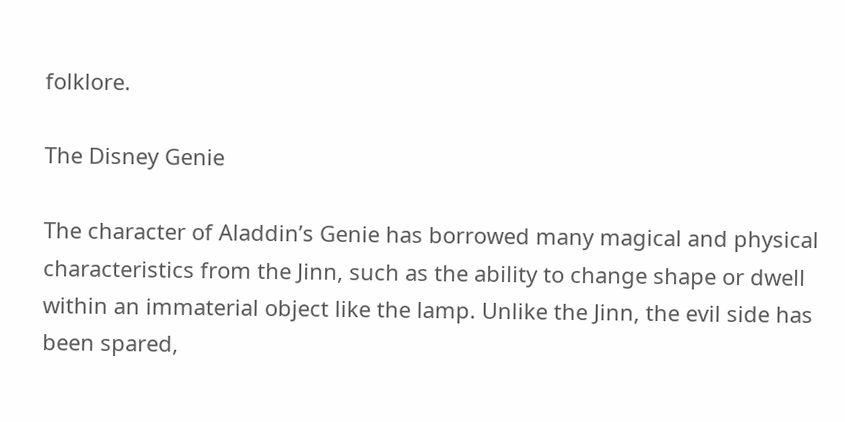folklore.

The Disney Genie

The character of Aladdin’s Genie has borrowed many magical and physical characteristics from the Jinn, such as the ability to change shape or dwell within an immaterial object like the lamp. Unlike the Jinn, the evil side has been spared,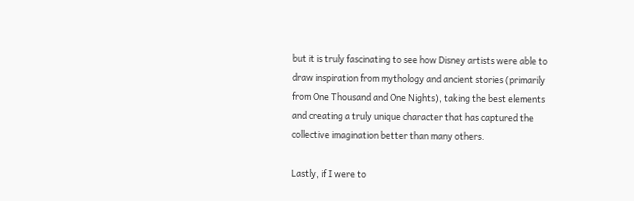but it is truly fascinating to see how Disney artists were able to draw inspiration from mythology and ancient stories (primarily from One Thousand and One Nights), taking the best elements and creating a truly unique character that has captured the collective imagination better than many others.

Lastly, if I were to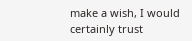make a wish, I would certainly trust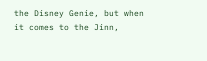the Disney Genie, but when it comes to the Jinn,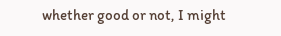whether good or not, I might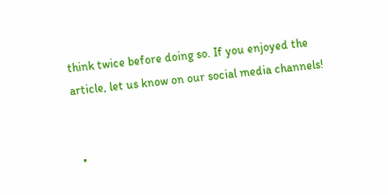think twice before doing so. If you enjoyed the article, let us know on our social media channels!


  •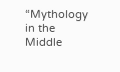“Mythology in the Middle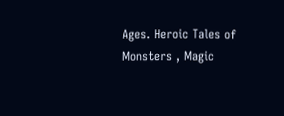Ages. Heroic Tales of Monsters , Magic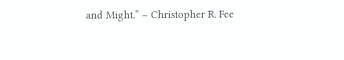and Might.” – Christopher R. Fee